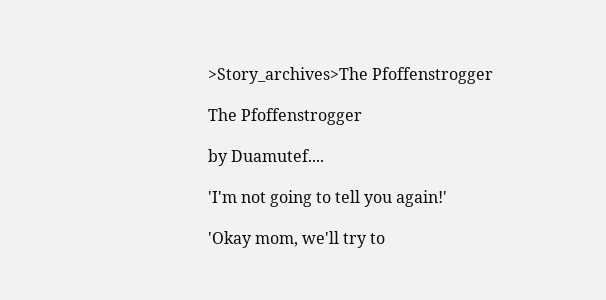>Story_archives>The Pfoffenstrogger

The Pfoffenstrogger

by Duamutef....

'I'm not going to tell you again!'

'Okay mom, we'll try to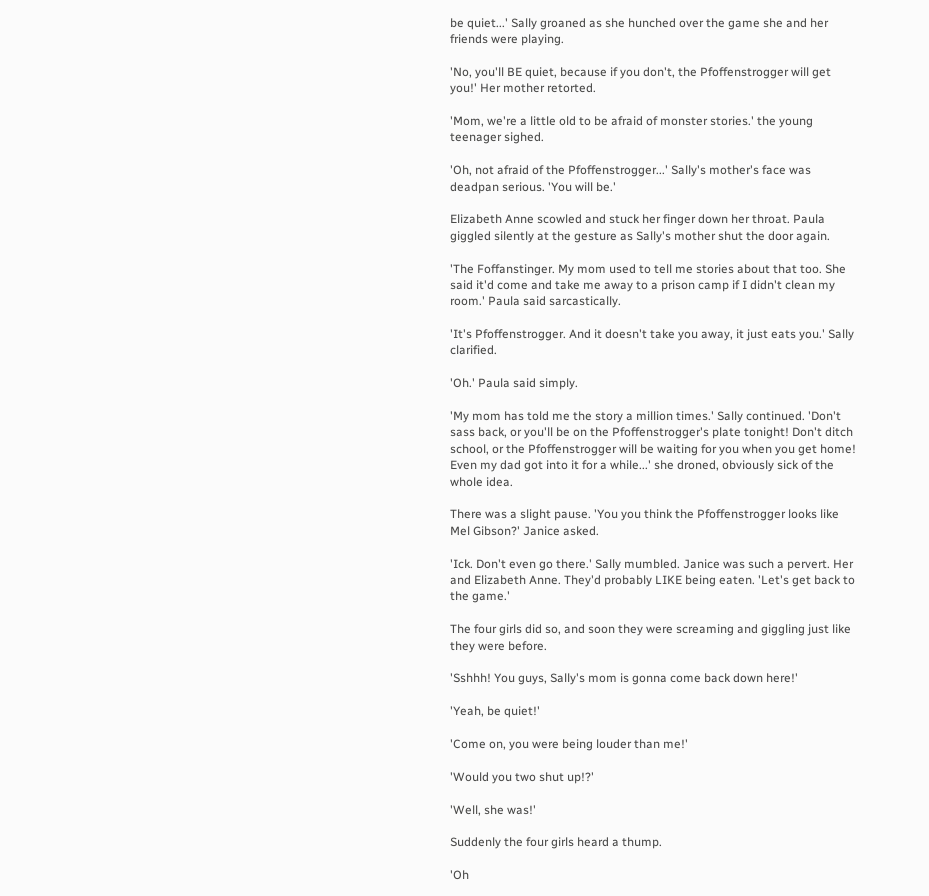be quiet...' Sally groaned as she hunched over the game she and her friends were playing.

'No, you'll BE quiet, because if you don't, the Pfoffenstrogger will get you!' Her mother retorted.

'Mom, we're a little old to be afraid of monster stories.' the young teenager sighed.

'Oh, not afraid of the Pfoffenstrogger...' Sally's mother's face was deadpan serious. 'You will be.'

Elizabeth Anne scowled and stuck her finger down her throat. Paula giggled silently at the gesture as Sally's mother shut the door again.

'The Foffanstinger. My mom used to tell me stories about that too. She said it'd come and take me away to a prison camp if I didn't clean my room.' Paula said sarcastically.

'It's Pfoffenstrogger. And it doesn't take you away, it just eats you.' Sally clarified.

'Oh.' Paula said simply.

'My mom has told me the story a million times.' Sally continued. 'Don't sass back, or you'll be on the Pfoffenstrogger's plate tonight! Don't ditch school, or the Pfoffenstrogger will be waiting for you when you get home! Even my dad got into it for a while...' she droned, obviously sick of the whole idea.

There was a slight pause. 'You you think the Pfoffenstrogger looks like Mel Gibson?' Janice asked.

'Ick. Don't even go there.' Sally mumbled. Janice was such a pervert. Her and Elizabeth Anne. They'd probably LIKE being eaten. 'Let's get back to the game.'

The four girls did so, and soon they were screaming and giggling just like they were before.

'Sshhh! You guys, Sally's mom is gonna come back down here!'

'Yeah, be quiet!'

'Come on, you were being louder than me!'

'Would you two shut up!?'

'Well, she was!'

Suddenly the four girls heard a thump.

'Oh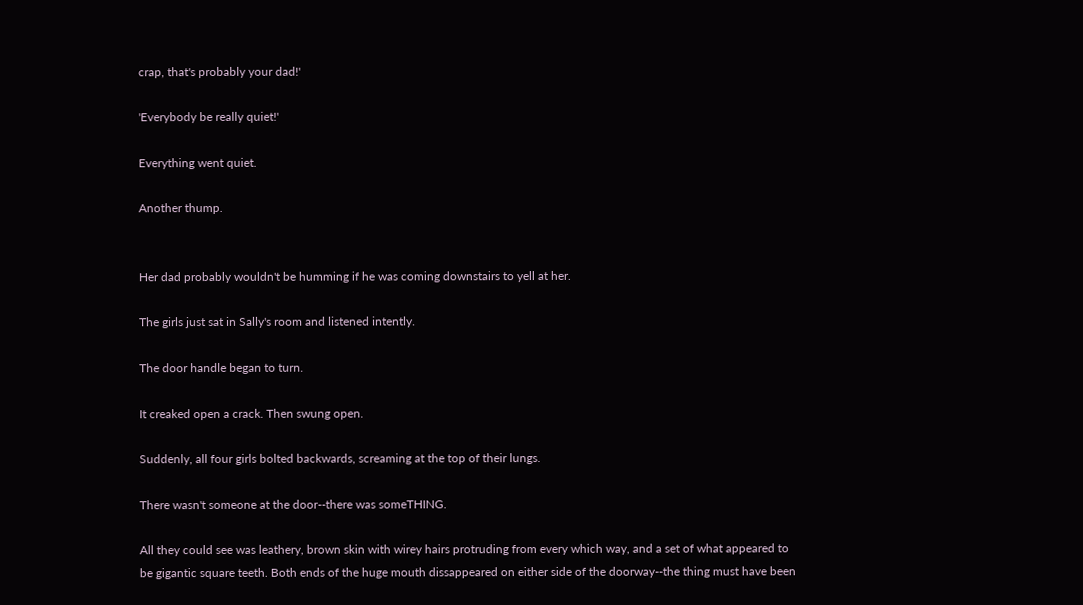crap, that's probably your dad!'

'Everybody be really quiet!'

Everything went quiet.

Another thump.


Her dad probably wouldn't be humming if he was coming downstairs to yell at her.

The girls just sat in Sally's room and listened intently.

The door handle began to turn.

It creaked open a crack. Then swung open.

Suddenly, all four girls bolted backwards, screaming at the top of their lungs.

There wasn't someone at the door--there was someTHING.

All they could see was leathery, brown skin with wirey hairs protruding from every which way, and a set of what appeared to be gigantic square teeth. Both ends of the huge mouth dissappeared on either side of the doorway--the thing must have been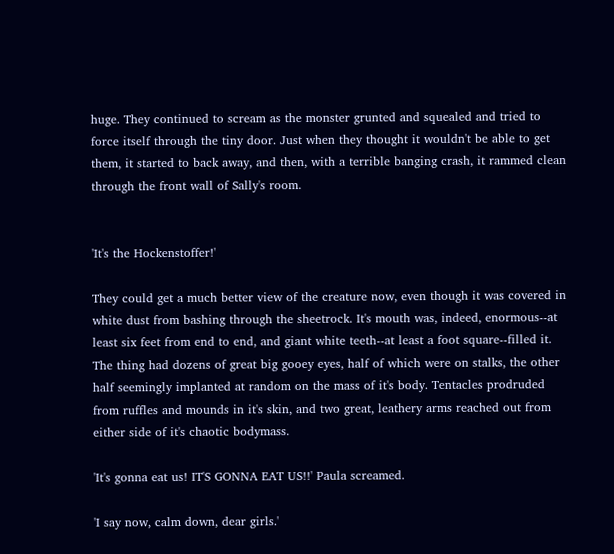huge. They continued to scream as the monster grunted and squealed and tried to force itself through the tiny door. Just when they thought it wouldn't be able to get them, it started to back away, and then, with a terrible banging crash, it rammed clean through the front wall of Sally's room.


'It's the Hockenstoffer!'

They could get a much better view of the creature now, even though it was covered in white dust from bashing through the sheetrock. It's mouth was, indeed, enormous--at least six feet from end to end, and giant white teeth--at least a foot square--filled it. The thing had dozens of great big gooey eyes, half of which were on stalks, the other half seemingly implanted at random on the mass of it's body. Tentacles prodruded from ruffles and mounds in it's skin, and two great, leathery arms reached out from either side of it's chaotic bodymass.

'It's gonna eat us! IT'S GONNA EAT US!!' Paula screamed.

'I say now, calm down, dear girls.'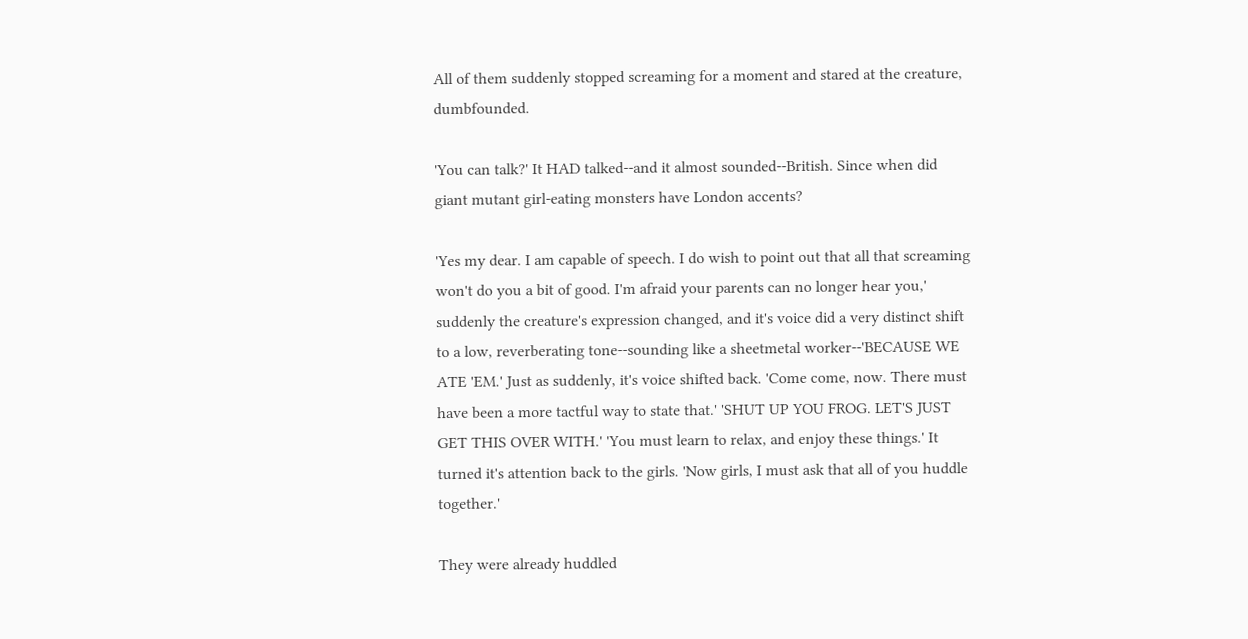All of them suddenly stopped screaming for a moment and stared at the creature, dumbfounded.

'You can talk?' It HAD talked--and it almost sounded--British. Since when did giant mutant girl-eating monsters have London accents?

'Yes my dear. I am capable of speech. I do wish to point out that all that screaming won't do you a bit of good. I'm afraid your parents can no longer hear you,' suddenly the creature's expression changed, and it's voice did a very distinct shift to a low, reverberating tone--sounding like a sheetmetal worker--'BECAUSE WE ATE 'EM.' Just as suddenly, it's voice shifted back. 'Come come, now. There must have been a more tactful way to state that.' 'SHUT UP YOU FROG. LET'S JUST GET THIS OVER WITH.' 'You must learn to relax, and enjoy these things.' It turned it's attention back to the girls. 'Now girls, I must ask that all of you huddle together.'

They were already huddled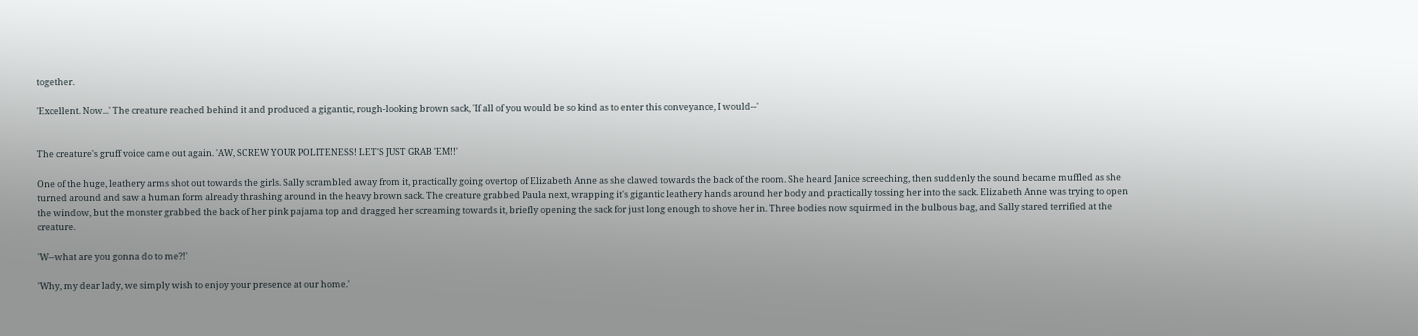together.

'Excellent. Now...' The creature reached behind it and produced a gigantic, rough-looking brown sack, 'If all of you would be so kind as to enter this conveyance, I would--'


The creature's gruff voice came out again. 'AW, SCREW YOUR POLITENESS! LET'S JUST GRAB 'EM!!'

One of the huge, leathery arms shot out towards the girls. Sally scrambled away from it, practically going overtop of Elizabeth Anne as she clawed towards the back of the room. She heard Janice screeching, then suddenly the sound became muffled as she turned around and saw a human form already thrashing around in the heavy brown sack. The creature grabbed Paula next, wrapping it's gigantic leathery hands around her body and practically tossing her into the sack. Elizabeth Anne was trying to open the window, but the monster grabbed the back of her pink pajama top and dragged her screaming towards it, briefly opening the sack for just long enough to shove her in. Three bodies now squirmed in the bulbous bag, and Sally stared terrified at the creature.

'W--what are you gonna do to me?!'

'Why, my dear lady, we simply wish to enjoy your presence at our home.'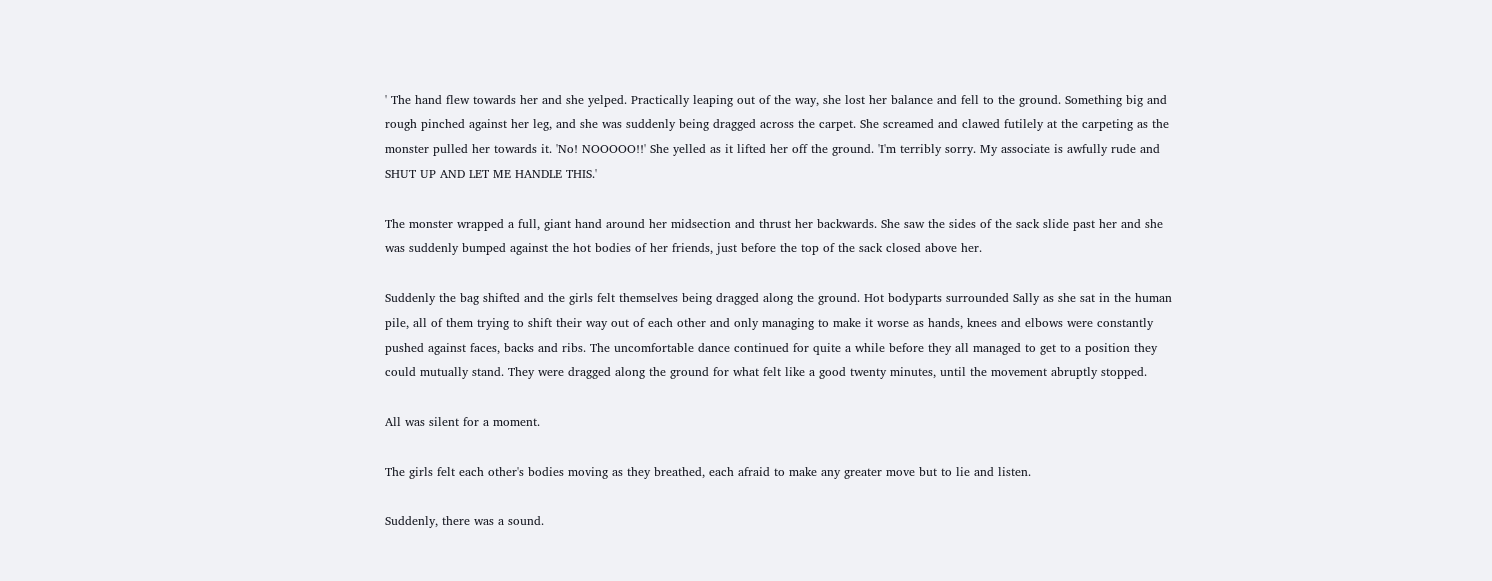' The hand flew towards her and she yelped. Practically leaping out of the way, she lost her balance and fell to the ground. Something big and rough pinched against her leg, and she was suddenly being dragged across the carpet. She screamed and clawed futilely at the carpeting as the monster pulled her towards it. 'No! NOOOOO!!' She yelled as it lifted her off the ground. 'I'm terribly sorry. My associate is awfully rude and SHUT UP AND LET ME HANDLE THIS.'

The monster wrapped a full, giant hand around her midsection and thrust her backwards. She saw the sides of the sack slide past her and she was suddenly bumped against the hot bodies of her friends, just before the top of the sack closed above her.

Suddenly the bag shifted and the girls felt themselves being dragged along the ground. Hot bodyparts surrounded Sally as she sat in the human pile, all of them trying to shift their way out of each other and only managing to make it worse as hands, knees and elbows were constantly pushed against faces, backs and ribs. The uncomfortable dance continued for quite a while before they all managed to get to a position they could mutually stand. They were dragged along the ground for what felt like a good twenty minutes, until the movement abruptly stopped.

All was silent for a moment.

The girls felt each other's bodies moving as they breathed, each afraid to make any greater move but to lie and listen.

Suddenly, there was a sound.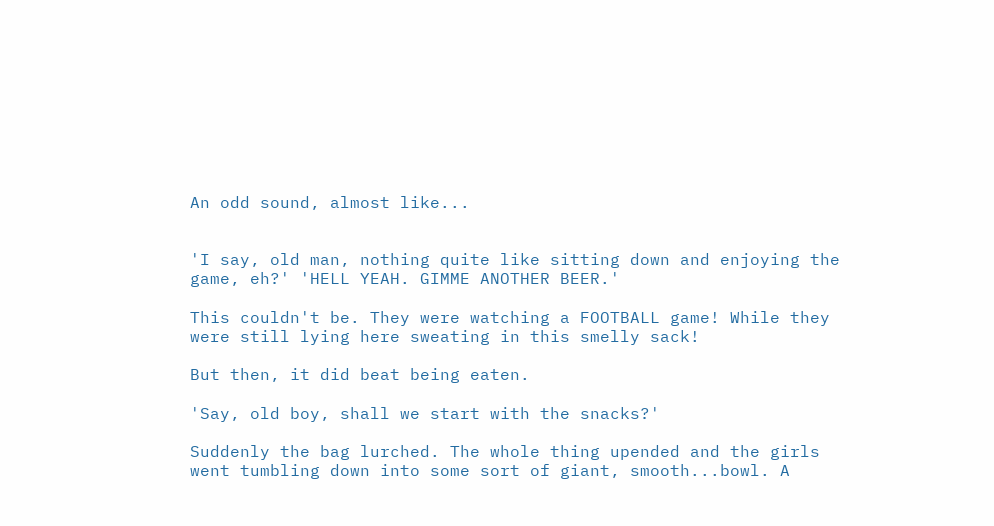An odd sound, almost like...


'I say, old man, nothing quite like sitting down and enjoying the game, eh?' 'HELL YEAH. GIMME ANOTHER BEER.'

This couldn't be. They were watching a FOOTBALL game! While they were still lying here sweating in this smelly sack!

But then, it did beat being eaten.

'Say, old boy, shall we start with the snacks?'

Suddenly the bag lurched. The whole thing upended and the girls went tumbling down into some sort of giant, smooth...bowl. A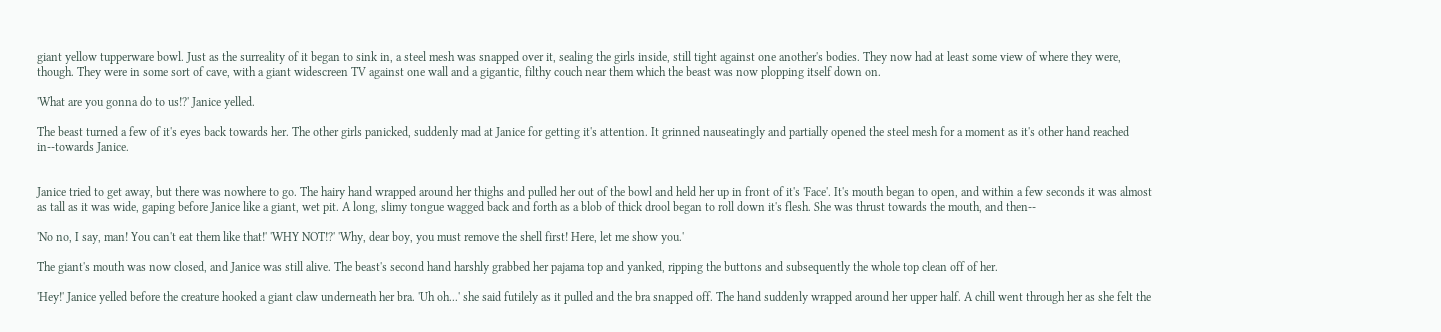giant yellow tupperware bowl. Just as the surreality of it began to sink in, a steel mesh was snapped over it, sealing the girls inside, still tight against one another's bodies. They now had at least some view of where they were, though. They were in some sort of cave, with a giant widescreen TV against one wall and a gigantic, filthy couch near them which the beast was now plopping itself down on.

'What are you gonna do to us!?' Janice yelled.

The beast turned a few of it's eyes back towards her. The other girls panicked, suddenly mad at Janice for getting it's attention. It grinned nauseatingly and partially opened the steel mesh for a moment as it's other hand reached in--towards Janice.


Janice tried to get away, but there was nowhere to go. The hairy hand wrapped around her thighs and pulled her out of the bowl and held her up in front of it's 'Face'. It's mouth began to open, and within a few seconds it was almost as tall as it was wide, gaping before Janice like a giant, wet pit. A long, slimy tongue wagged back and forth as a blob of thick drool began to roll down it's flesh. She was thrust towards the mouth, and then--

'No no, I say, man! You can't eat them like that!' 'WHY NOT!?' 'Why, dear boy, you must remove the shell first! Here, let me show you.'

The giant's mouth was now closed, and Janice was still alive. The beast's second hand harshly grabbed her pajama top and yanked, ripping the buttons and subsequently the whole top clean off of her.

'Hey!' Janice yelled before the creature hooked a giant claw underneath her bra. 'Uh oh...' she said futilely as it pulled and the bra snapped off. The hand suddenly wrapped around her upper half. A chill went through her as she felt the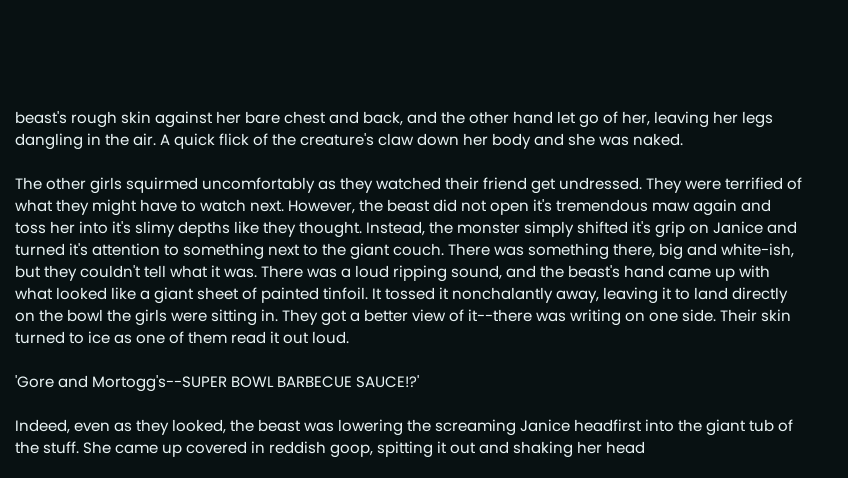beast's rough skin against her bare chest and back, and the other hand let go of her, leaving her legs dangling in the air. A quick flick of the creature's claw down her body and she was naked.

The other girls squirmed uncomfortably as they watched their friend get undressed. They were terrified of what they might have to watch next. However, the beast did not open it's tremendous maw again and toss her into it's slimy depths like they thought. Instead, the monster simply shifted it's grip on Janice and turned it's attention to something next to the giant couch. There was something there, big and white-ish, but they couldn't tell what it was. There was a loud ripping sound, and the beast's hand came up with what looked like a giant sheet of painted tinfoil. It tossed it nonchalantly away, leaving it to land directly on the bowl the girls were sitting in. They got a better view of it--there was writing on one side. Their skin turned to ice as one of them read it out loud.

'Gore and Mortogg's--SUPER BOWL BARBECUE SAUCE!?'

Indeed, even as they looked, the beast was lowering the screaming Janice headfirst into the giant tub of the stuff. She came up covered in reddish goop, spitting it out and shaking her head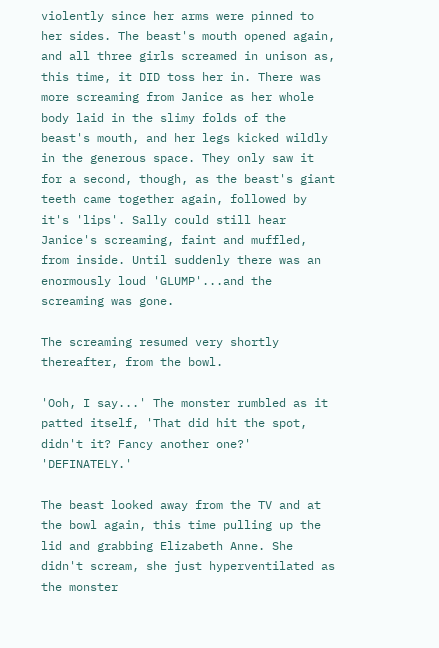violently since her arms were pinned to her sides. The beast's mouth opened again, and all three girls screamed in unison as, this time, it DID toss her in. There was more screaming from Janice as her whole body laid in the slimy folds of the beast's mouth, and her legs kicked wildly in the generous space. They only saw it for a second, though, as the beast's giant teeth came together again, followed by it's 'lips'. Sally could still hear Janice's screaming, faint and muffled, from inside. Until suddenly there was an enormously loud 'GLUMP'...and the screaming was gone.

The screaming resumed very shortly thereafter, from the bowl.

'Ooh, I say...' The monster rumbled as it patted itself, 'That did hit the spot, didn't it? Fancy another one?' 'DEFINATELY.'

The beast looked away from the TV and at the bowl again, this time pulling up the lid and grabbing Elizabeth Anne. She didn't scream, she just hyperventilated as the monster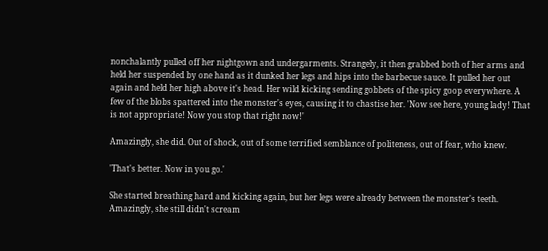nonchalantly pulled off her nightgown and undergarments. Strangely, it then grabbed both of her arms and held her suspended by one hand as it dunked her legs and hips into the barbecue sauce. It pulled her out again and held her high above it's head. Her wild kicking sending gobbets of the spicy goop everywhere. A few of the blobs spattered into the monster's eyes, causing it to chastise her. 'Now see here, young lady! That is not appropriate! Now you stop that right now!'

Amazingly, she did. Out of shock, out of some terrified semblance of politeness, out of fear, who knew.

'That's better. Now in you go.'

She started breathing hard and kicking again, but her legs were already between the monster's teeth. Amazingly, she still didn't scream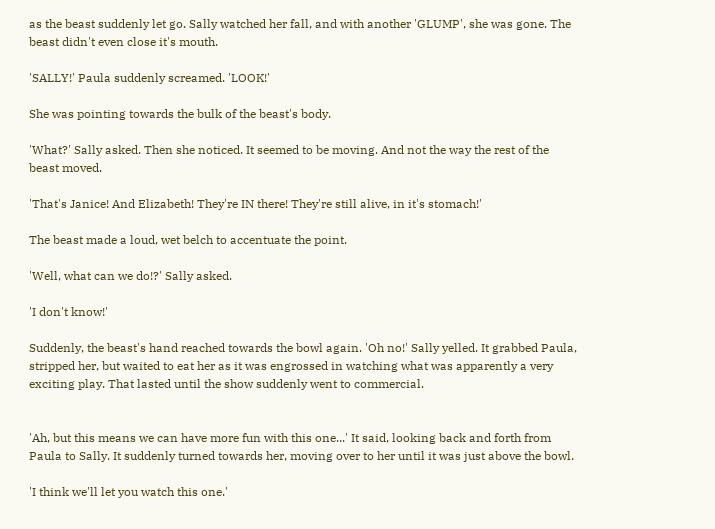as the beast suddenly let go. Sally watched her fall, and with another 'GLUMP', she was gone. The beast didn't even close it's mouth.

'SALLY!' Paula suddenly screamed. 'LOOK!'

She was pointing towards the bulk of the beast's body.

'What?' Sally asked. Then she noticed. It seemed to be moving. And not the way the rest of the beast moved.

'That's Janice! And Elizabeth! They're IN there! They're still alive, in it's stomach!'

The beast made a loud, wet belch to accentuate the point.

'Well, what can we do!?' Sally asked.

'I don't know!'

Suddenly, the beast's hand reached towards the bowl again. 'Oh no!' Sally yelled. It grabbed Paula, stripped her, but waited to eat her as it was engrossed in watching what was apparently a very exciting play. That lasted until the show suddenly went to commercial.


'Ah, but this means we can have more fun with this one...' It said, looking back and forth from Paula to Sally. It suddenly turned towards her, moving over to her until it was just above the bowl.

'I think we'll let you watch this one.'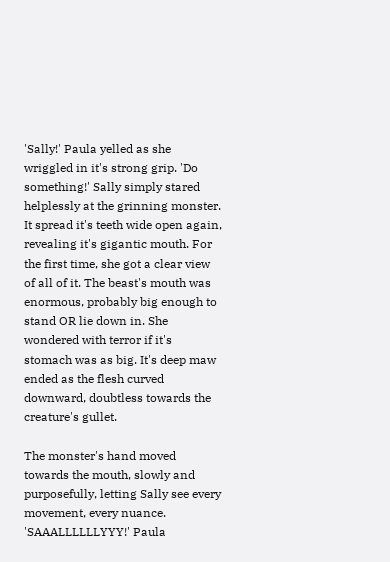'Sally!' Paula yelled as she wriggled in it's strong grip. 'Do something!' Sally simply stared helplessly at the grinning monster. It spread it's teeth wide open again, revealing it's gigantic mouth. For the first time, she got a clear view of all of it. The beast's mouth was enormous, probably big enough to stand OR lie down in. She wondered with terror if it's stomach was as big. It's deep maw ended as the flesh curved downward, doubtless towards the creature's gullet.

The monster's hand moved towards the mouth, slowly and purposefully, letting Sally see every movement, every nuance. 'SAAALLLLLLYYY!' Paula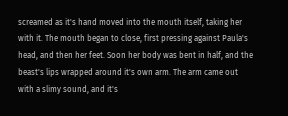screamed as it's hand moved into the mouth itself, taking her with it. The mouth began to close, first pressing against Paula's head, and then her feet. Soon her body was bent in half, and the beast's lips wrapped around it's own arm. The arm came out with a slimy sound, and it's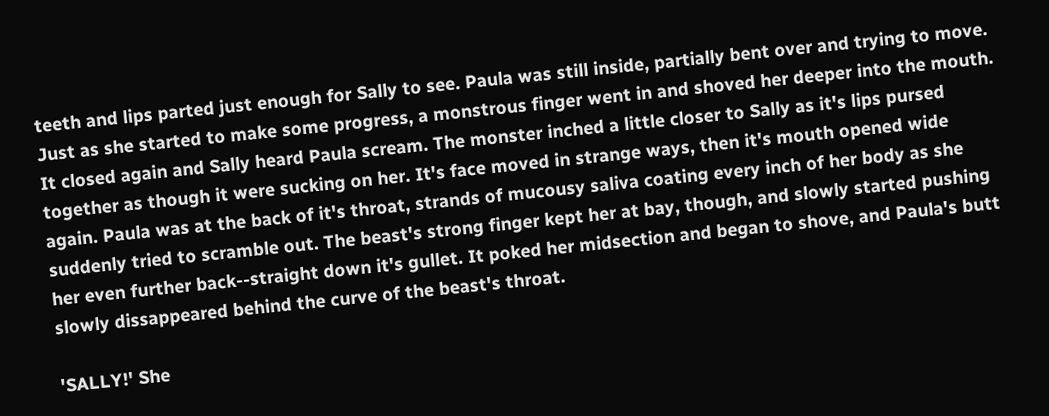teeth and lips parted just enough for Sally to see. Paula was still inside, partially bent over and trying to move. Just as she started to make some progress, a monstrous finger went in and shoved her deeper into the mouth. It closed again and Sally heard Paula scream. The monster inched a little closer to Sally as it's lips pursed together as though it were sucking on her. It's face moved in strange ways, then it's mouth opened wide again. Paula was at the back of it's throat, strands of mucousy saliva coating every inch of her body as she suddenly tried to scramble out. The beast's strong finger kept her at bay, though, and slowly started pushing her even further back--straight down it's gullet. It poked her midsection and began to shove, and Paula's butt slowly dissappeared behind the curve of the beast's throat.

'SALLY!' She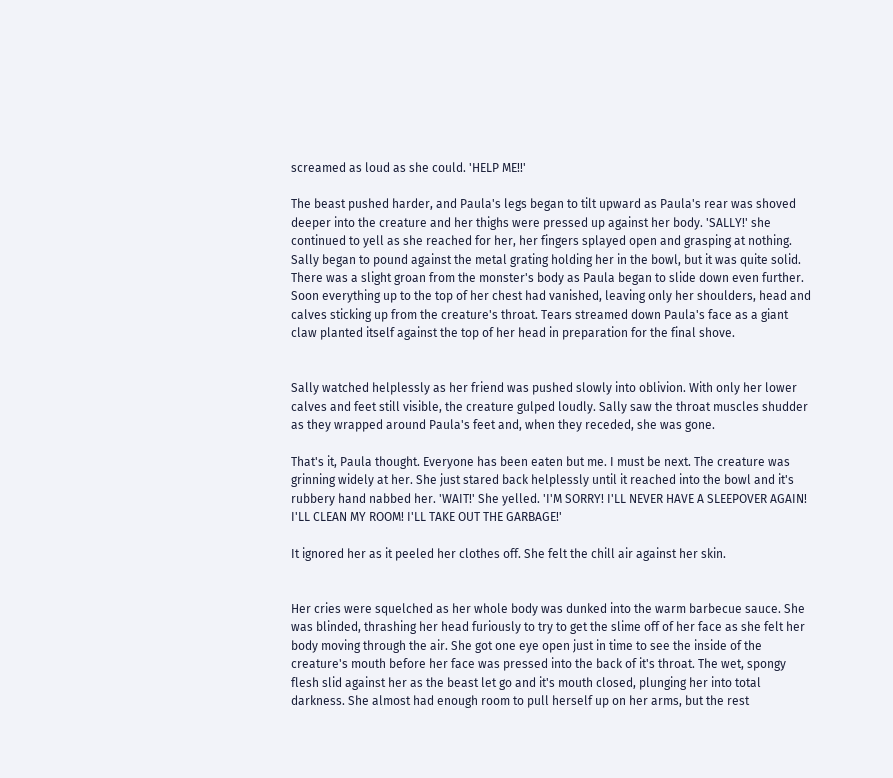screamed as loud as she could. 'HELP ME!!'

The beast pushed harder, and Paula's legs began to tilt upward as Paula's rear was shoved deeper into the creature and her thighs were pressed up against her body. 'SALLY!' she continued to yell as she reached for her, her fingers splayed open and grasping at nothing. Sally began to pound against the metal grating holding her in the bowl, but it was quite solid. There was a slight groan from the monster's body as Paula began to slide down even further. Soon everything up to the top of her chest had vanished, leaving only her shoulders, head and calves sticking up from the creature's throat. Tears streamed down Paula's face as a giant claw planted itself against the top of her head in preparation for the final shove.


Sally watched helplessly as her friend was pushed slowly into oblivion. With only her lower calves and feet still visible, the creature gulped loudly. Sally saw the throat muscles shudder as they wrapped around Paula's feet and, when they receded, she was gone.

That's it, Paula thought. Everyone has been eaten but me. I must be next. The creature was grinning widely at her. She just stared back helplessly until it reached into the bowl and it's rubbery hand nabbed her. 'WAIT!' She yelled. 'I'M SORRY! I'LL NEVER HAVE A SLEEPOVER AGAIN! I'LL CLEAN MY ROOM! I'LL TAKE OUT THE GARBAGE!'

It ignored her as it peeled her clothes off. She felt the chill air against her skin.


Her cries were squelched as her whole body was dunked into the warm barbecue sauce. She was blinded, thrashing her head furiously to try to get the slime off of her face as she felt her body moving through the air. She got one eye open just in time to see the inside of the creature's mouth before her face was pressed into the back of it's throat. The wet, spongy flesh slid against her as the beast let go and it's mouth closed, plunging her into total darkness. She almost had enough room to pull herself up on her arms, but the rest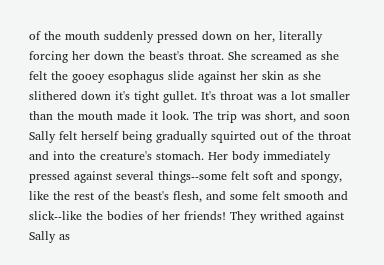of the mouth suddenly pressed down on her, literally forcing her down the beast's throat. She screamed as she felt the gooey esophagus slide against her skin as she slithered down it's tight gullet. It's throat was a lot smaller than the mouth made it look. The trip was short, and soon Sally felt herself being gradually squirted out of the throat and into the creature's stomach. Her body immediately pressed against several things--some felt soft and spongy, like the rest of the beast's flesh, and some felt smooth and slick--like the bodies of her friends! They writhed against Sally as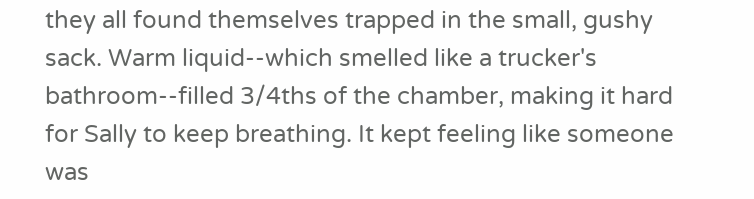they all found themselves trapped in the small, gushy sack. Warm liquid--which smelled like a trucker's bathroom--filled 3/4ths of the chamber, making it hard for Sally to keep breathing. It kept feeling like someone was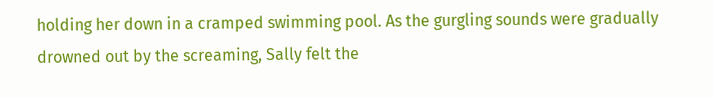holding her down in a cramped swimming pool. As the gurgling sounds were gradually drowned out by the screaming, Sally felt the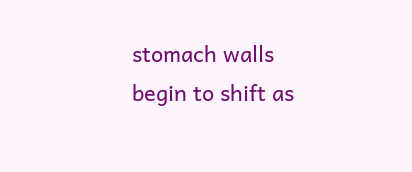stomach walls begin to shift as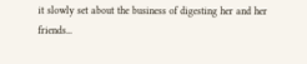it slowly set about the business of digesting her and her friends...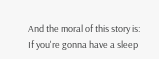And the moral of this story is:
If you're gonna have a sleep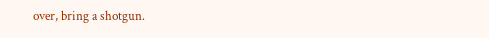over, bring a shotgun.